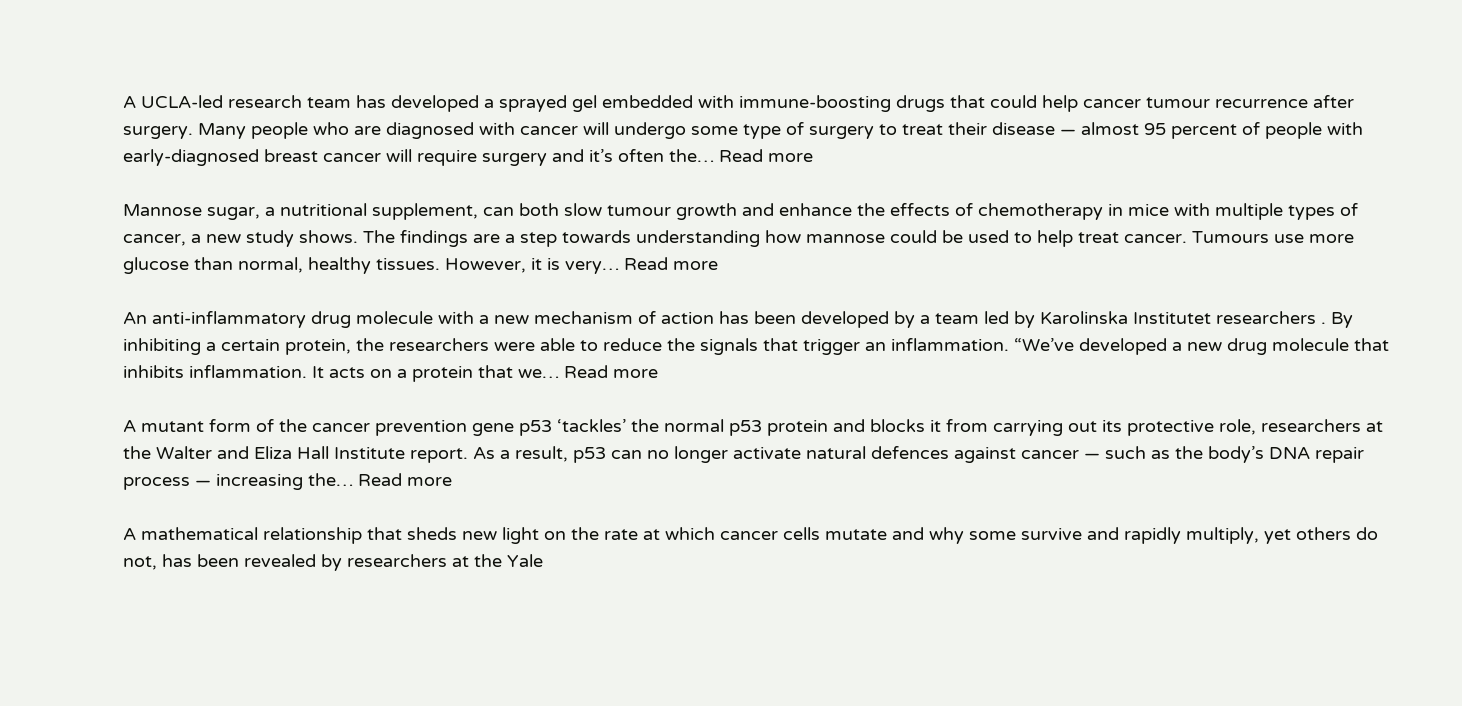A UCLA-led research team has developed a sprayed gel embedded with immune-boosting drugs that could help cancer tumour recurrence after surgery. Many people who are diagnosed with cancer will undergo some type of surgery to treat their disease — almost 95 percent of people with early-diagnosed breast cancer will require surgery and it’s often the… Read more

Mannose sugar, a nutritional supplement, can both slow tumour growth and enhance the effects of chemotherapy in mice with multiple types of cancer, a new study shows. The findings are a step towards understanding how mannose could be used to help treat cancer. Tumours use more glucose than normal, healthy tissues. However, it is very… Read more

An anti-inflammatory drug molecule with a new mechanism of action has been developed by a team led by Karolinska Institutet researchers . By inhibiting a certain protein, the researchers were able to reduce the signals that trigger an inflammation. “We’ve developed a new drug molecule that inhibits inflammation. It acts on a protein that we… Read more

A mutant form of the cancer prevention gene p53 ‘tackles’ the normal p53 protein and blocks it from carrying out its protective role, researchers at the Walter and Eliza Hall Institute report. As a result, p53 can no longer activate natural defences against cancer — such as the body’s DNA repair process — increasing the… Read more

A mathematical relationship that sheds new light on the rate at which cancer cells mutate and why some survive and rapidly multiply, yet others do not, has been revealed by researchers at the Yale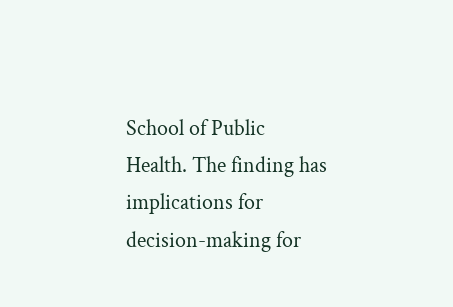School of Public Health. The finding has implications for decision-making for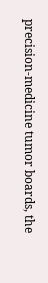precision-medicine tumor boards, the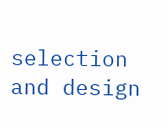selection and design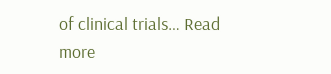of clinical trials… Read more